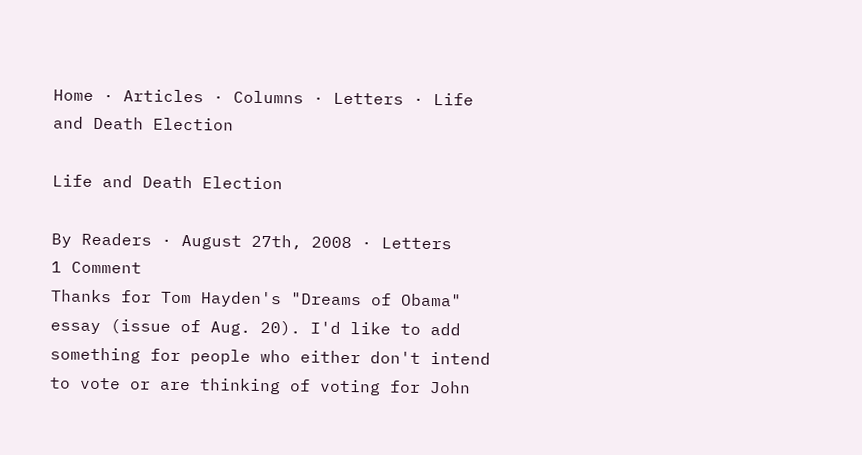Home · Articles · Columns · Letters · Life and Death Election

Life and Death Election

By Readers · August 27th, 2008 · Letters
1 Comment
Thanks for Tom Hayden's "Dreams of Obama" essay (issue of Aug. 20). I'd like to add something for people who either don't intend to vote or are thinking of voting for John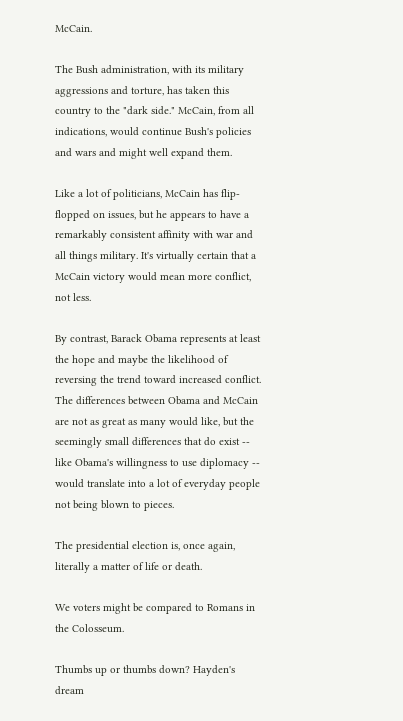McCain.

The Bush administration, with its military aggressions and torture, has taken this country to the "dark side." McCain, from all indications, would continue Bush's policies and wars and might well expand them.

Like a lot of politicians, McCain has flip-flopped on issues, but he appears to have a remarkably consistent affinity with war and all things military. It's virtually certain that a McCain victory would mean more conflict, not less.

By contrast, Barack Obama represents at least the hope and maybe the likelihood of reversing the trend toward increased conflict. The differences between Obama and McCain are not as great as many would like, but the seemingly small differences that do exist -- like Obama's willingness to use diplomacy -- would translate into a lot of everyday people not being blown to pieces.

The presidential election is, once again, literally a matter of life or death.

We voters might be compared to Romans in the Colosseum.

Thumbs up or thumbs down? Hayden's dream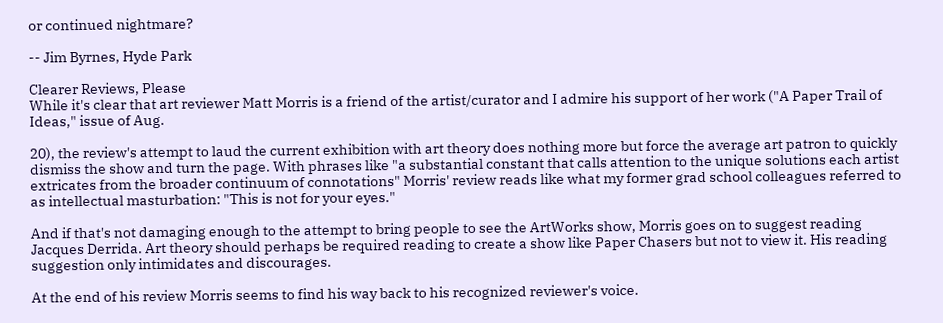or continued nightmare?

-- Jim Byrnes, Hyde Park

Clearer Reviews, Please
While it's clear that art reviewer Matt Morris is a friend of the artist/curator and I admire his support of her work ("A Paper Trail of Ideas," issue of Aug.

20), the review's attempt to laud the current exhibition with art theory does nothing more but force the average art patron to quickly dismiss the show and turn the page. With phrases like "a substantial constant that calls attention to the unique solutions each artist extricates from the broader continuum of connotations" Morris' review reads like what my former grad school colleagues referred to as intellectual masturbation: "This is not for your eyes."

And if that's not damaging enough to the attempt to bring people to see the ArtWorks show, Morris goes on to suggest reading Jacques Derrida. Art theory should perhaps be required reading to create a show like Paper Chasers but not to view it. His reading suggestion only intimidates and discourages.

At the end of his review Morris seems to find his way back to his recognized reviewer's voice.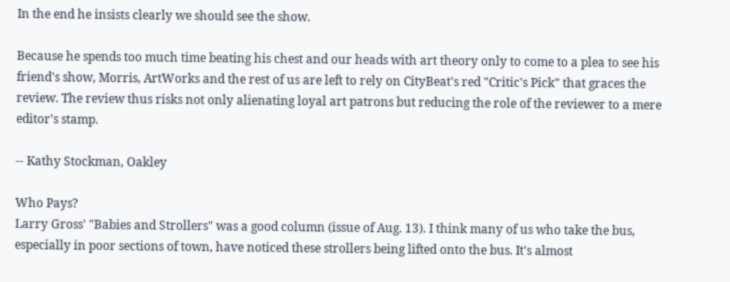In the end he insists clearly we should see the show.

Because he spends too much time beating his chest and our heads with art theory only to come to a plea to see his friend's show, Morris, ArtWorks and the rest of us are left to rely on CityBeat's red "Critic's Pick" that graces the review. The review thus risks not only alienating loyal art patrons but reducing the role of the reviewer to a mere editor's stamp.

-- Kathy Stockman, Oakley

Who Pays?
Larry Gross' "Babies and Strollers" was a good column (issue of Aug. 13). I think many of us who take the bus, especially in poor sections of town, have noticed these strollers being lifted onto the bus. It's almost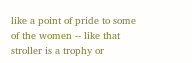like a point of pride to some of the women -- like that stroller is a trophy or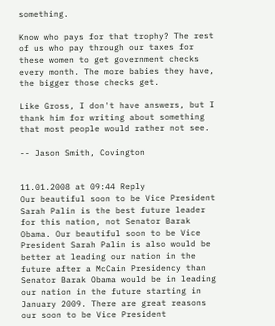something.

Know who pays for that trophy? The rest of us who pay through our taxes for these women to get government checks every month. The more babies they have, the bigger those checks get.

Like Gross, I don't have answers, but I thank him for writing about something that most people would rather not see.

-- Jason Smith, Covington


11.01.2008 at 09:44 Reply
Our beautiful soon to be Vice President Sarah Palin is the best future leader for this nation, not Senator Barak Obama. Our beautiful soon to be Vice President Sarah Palin is also would be better at leading our nation in the future after a McCain Presidency than Senator Barak Obama would be in leading our nation in the future starting in January 2009. There are great reasons our soon to be Vice President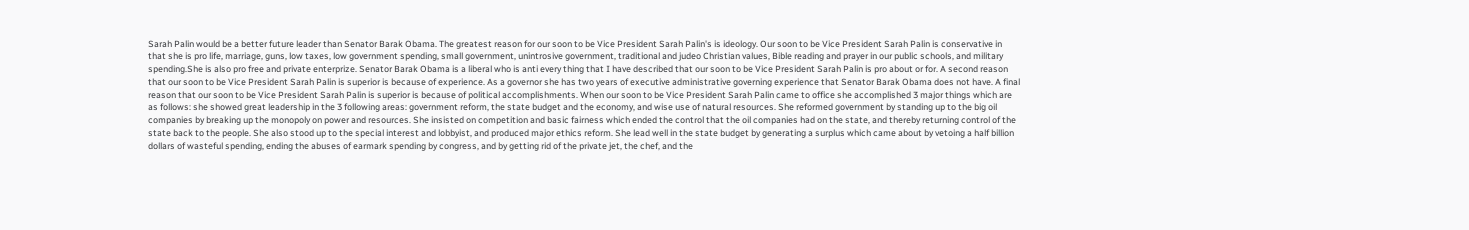Sarah Palin would be a better future leader than Senator Barak Obama. The greatest reason for our soon to be Vice President Sarah Palin's is ideology. Our soon to be Vice President Sarah Palin is conservative in that she is pro life, marriage, guns, low taxes, low government spending, small government, unintrosive government, traditional and judeo Christian values, Bible reading and prayer in our public schools, and military spending.She is also pro free and private enterprize. Senator Barak Obama is a liberal who is anti every thing that I have described that our soon to be Vice President Sarah Palin is pro about or for. A second reason that our soon to be Vice President Sarah Palin is superior is because of experience. As a governor she has two years of executive administrative governing experience that Senator Barak Obama does not have. A final reason that our soon to be Vice President Sarah Palin is superior is because of political accomplishments. When our soon to be Vice President Sarah Palin came to office she accomplished 3 major things which are as follows: she showed great leadership in the 3 following areas: government reform, the state budget and the economy, and wise use of natural resources. She reformed government by standing up to the big oil companies by breaking up the monopoly on power and resources. She insisted on competition and basic fairness which ended the control that the oil companies had on the state, and thereby returning control of the state back to the people. She also stood up to the special interest and lobbyist, and produced major ethics reform. She lead well in the state budget by generating a surplus which came about by vetoing a half billion dollars of wasteful spending, ending the abuses of earmark spending by congress, and by getting rid of the private jet, the chef, and the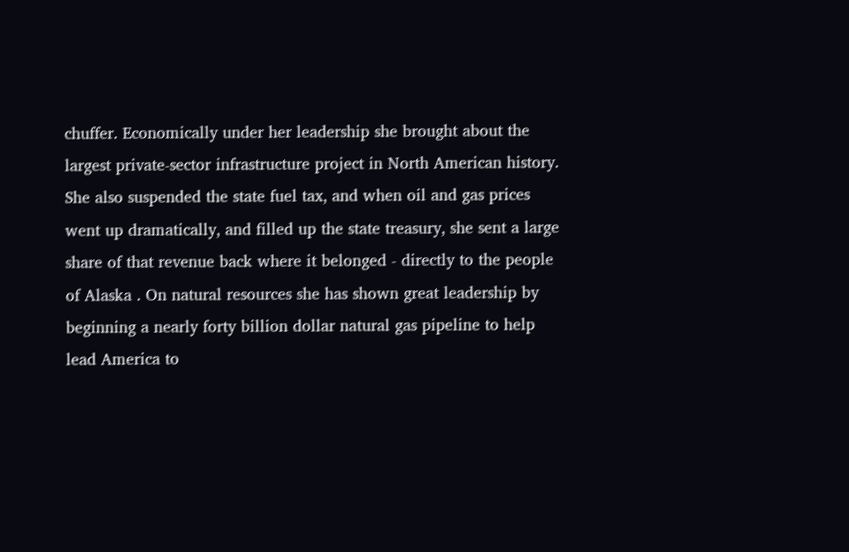chuffer. Economically under her leadership she brought about the largest private-sector infrastructure project in North American history. She also suspended the state fuel tax, and when oil and gas prices went up dramatically, and filled up the state treasury, she sent a large share of that revenue back where it belonged - directly to the people of Alaska . On natural resources she has shown great leadership by beginning a nearly forty billion dollar natural gas pipeline to help lead America to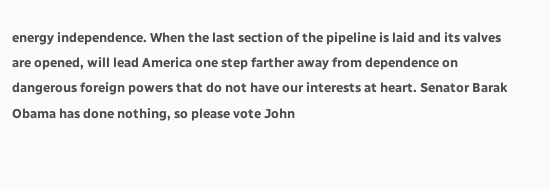energy independence. When the last section of the pipeline is laid and its valves are opened, will lead America one step farther away from dependence on dangerous foreign powers that do not have our interests at heart. Senator Barak Obama has done nothing, so please vote John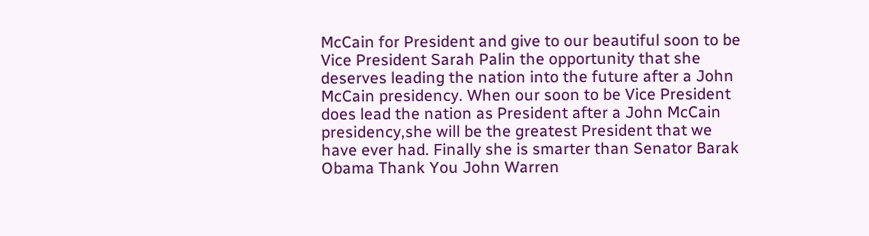McCain for President and give to our beautiful soon to be Vice President Sarah Palin the opportunity that she deserves leading the nation into the future after a John McCain presidency. When our soon to be Vice President does lead the nation as President after a John McCain presidency,she will be the greatest President that we have ever had. Finally she is smarter than Senator Barak Obama Thank You John Warren